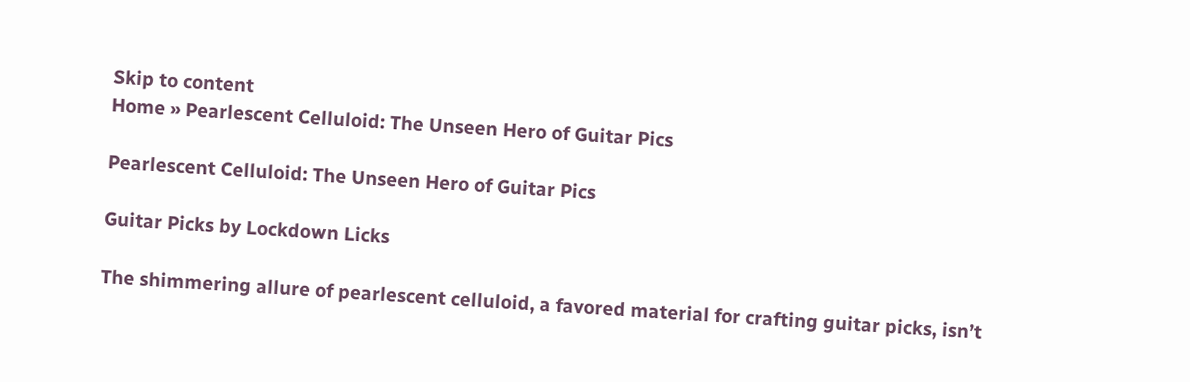Skip to content
Home » Pearlescent Celluloid: The Unseen Hero of Guitar Pics

Pearlescent Celluloid: The Unseen Hero of Guitar Pics

Guitar Picks by Lockdown Licks

The shimmering allure of pearlescent celluloid, a favored material for crafting guitar picks, isn’t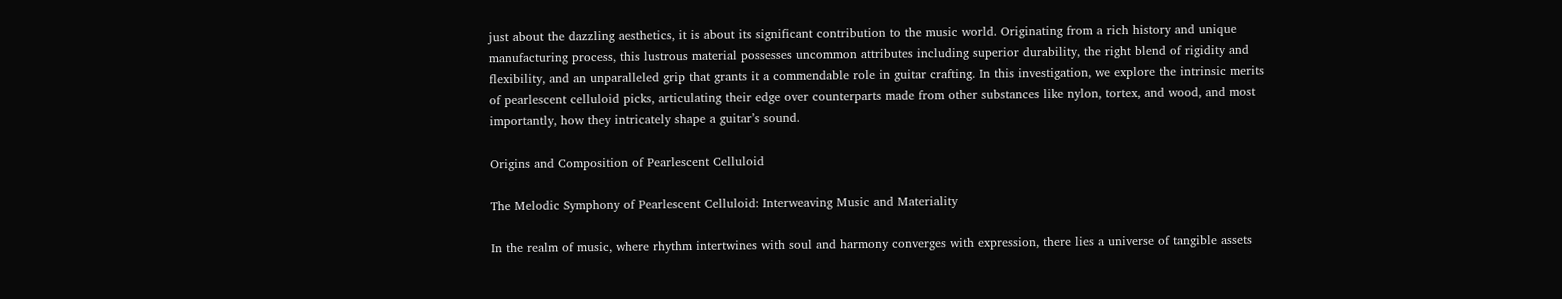just about the dazzling aesthetics, it is about its significant contribution to the music world. Originating from a rich history and unique manufacturing process, this lustrous material possesses uncommon attributes including superior durability, the right blend of rigidity and flexibility, and an unparalleled grip that grants it a commendable role in guitar crafting. In this investigation, we explore the intrinsic merits of pearlescent celluloid picks, articulating their edge over counterparts made from other substances like nylon, tortex, and wood, and most importantly, how they intricately shape a guitar’s sound.

Origins and Composition of Pearlescent Celluloid

The Melodic Symphony of Pearlescent Celluloid: Interweaving Music and Materiality

In the realm of music, where rhythm intertwines with soul and harmony converges with expression, there lies a universe of tangible assets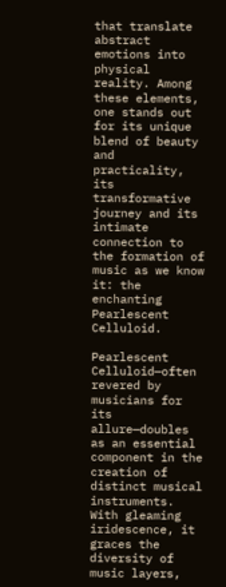that translate abstract emotions into physical reality. Among these elements, one stands out for its unique blend of beauty and practicality, its transformative journey and its intimate connection to the formation of music as we know it: the enchanting Pearlescent Celluloid.

Pearlescent Celluloid—often revered by musicians for its allure—doubles as an essential component in the creation of distinct musical instruments. With gleaming iridescence, it graces the diversity of music layers,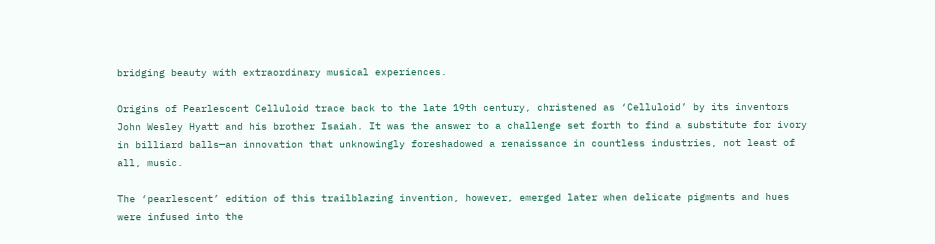bridging beauty with extraordinary musical experiences.

Origins of Pearlescent Celluloid trace back to the late 19th century, christened as ‘Celluloid’ by its inventors John Wesley Hyatt and his brother Isaiah. It was the answer to a challenge set forth to find a substitute for ivory in billiard balls—an innovation that unknowingly foreshadowed a renaissance in countless industries, not least of all, music.

The ‘pearlescent’ edition of this trailblazing invention, however, emerged later when delicate pigments and hues were infused into the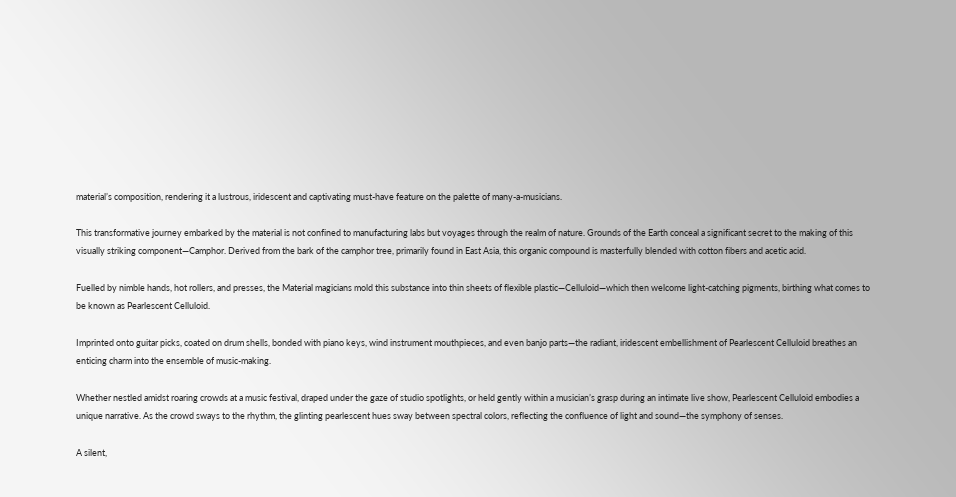material’s composition, rendering it a lustrous, iridescent and captivating must-have feature on the palette of many-a-musicians.

This transformative journey embarked by the material is not confined to manufacturing labs but voyages through the realm of nature. Grounds of the Earth conceal a significant secret to the making of this visually striking component—Camphor. Derived from the bark of the camphor tree, primarily found in East Asia, this organic compound is masterfully blended with cotton fibers and acetic acid.

Fuelled by nimble hands, hot rollers, and presses, the Material magicians mold this substance into thin sheets of flexible plastic—Celluloid—which then welcome light-catching pigments, birthing what comes to be known as Pearlescent Celluloid.

Imprinted onto guitar picks, coated on drum shells, bonded with piano keys, wind instrument mouthpieces, and even banjo parts—the radiant, iridescent embellishment of Pearlescent Celluloid breathes an enticing charm into the ensemble of music-making.

Whether nestled amidst roaring crowds at a music festival, draped under the gaze of studio spotlights, or held gently within a musician’s grasp during an intimate live show, Pearlescent Celluloid embodies a unique narrative. As the crowd sways to the rhythm, the glinting pearlescent hues sway between spectral colors, reflecting the confluence of light and sound—the symphony of senses.

A silent,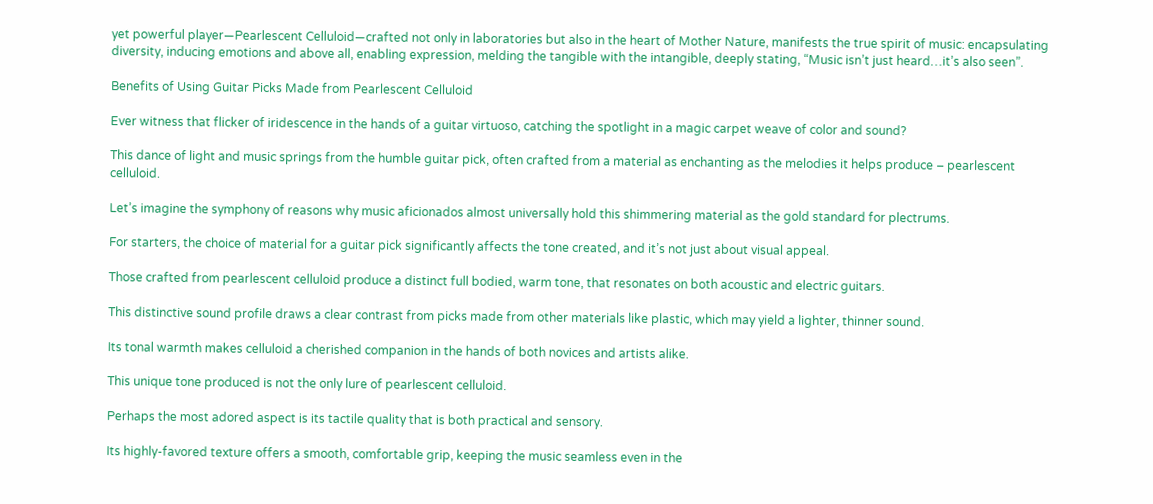yet powerful player—Pearlescent Celluloid—crafted not only in laboratories but also in the heart of Mother Nature, manifests the true spirit of music: encapsulating diversity, inducing emotions and above all, enabling expression, melding the tangible with the intangible, deeply stating, “Music isn’t just heard…it’s also seen”.

Benefits of Using Guitar Picks Made from Pearlescent Celluloid

Ever witness that flicker of iridescence in the hands of a guitar virtuoso, catching the spotlight in a magic carpet weave of color and sound?

This dance of light and music springs from the humble guitar pick, often crafted from a material as enchanting as the melodies it helps produce – pearlescent celluloid.

Let’s imagine the symphony of reasons why music aficionados almost universally hold this shimmering material as the gold standard for plectrums.

For starters, the choice of material for a guitar pick significantly affects the tone created, and it’s not just about visual appeal.

Those crafted from pearlescent celluloid produce a distinct full bodied, warm tone, that resonates on both acoustic and electric guitars.

This distinctive sound profile draws a clear contrast from picks made from other materials like plastic, which may yield a lighter, thinner sound.

Its tonal warmth makes celluloid a cherished companion in the hands of both novices and artists alike.

This unique tone produced is not the only lure of pearlescent celluloid.

Perhaps the most adored aspect is its tactile quality that is both practical and sensory.

Its highly-favored texture offers a smooth, comfortable grip, keeping the music seamless even in the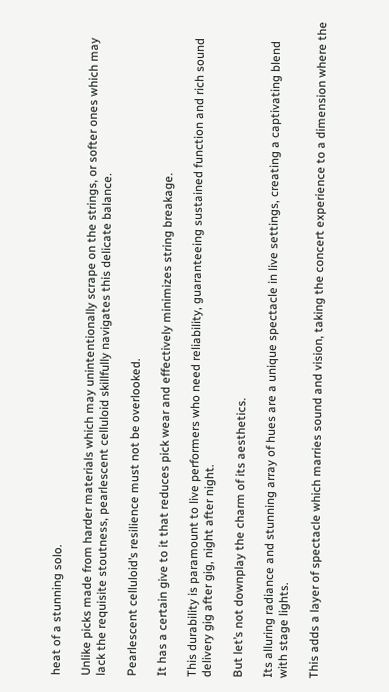heat of a stunning solo.

Unlike picks made from harder materials which may unintentionally scrape on the strings, or softer ones which may lack the requisite stoutness, pearlescent celluloid skillfully navigates this delicate balance.

Pearlescent celluloid’s resilience must not be overlooked.

It has a certain give to it that reduces pick wear and effectively minimizes string breakage.

This durability is paramount to live performers who need reliability, guaranteeing sustained function and rich sound delivery gig after gig, night after night.

But let’s not downplay the charm of its aesthetics.

Its alluring radiance and stunning array of hues are a unique spectacle in live settings, creating a captivating blend with stage lights.

This adds a layer of spectacle which marries sound and vision, taking the concert experience to a dimension where the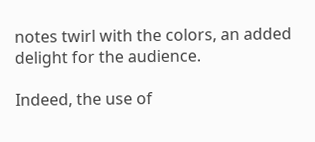notes twirl with the colors, an added delight for the audience.

Indeed, the use of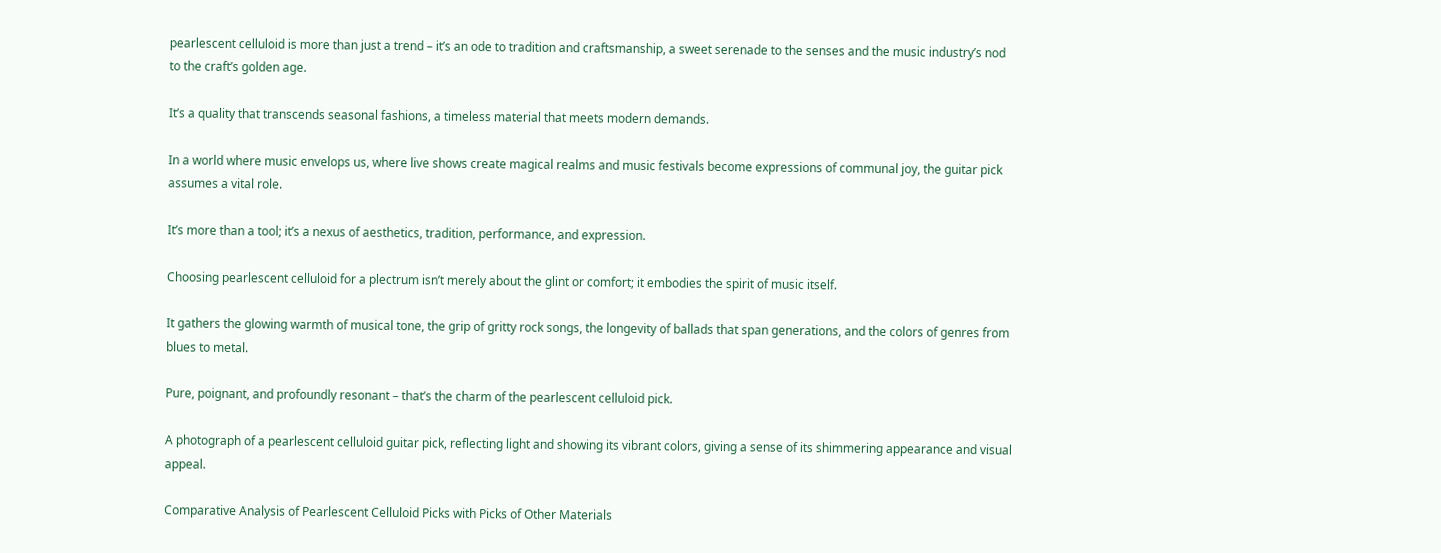pearlescent celluloid is more than just a trend – it’s an ode to tradition and craftsmanship, a sweet serenade to the senses and the music industry’s nod to the craft’s golden age.

It’s a quality that transcends seasonal fashions, a timeless material that meets modern demands.

In a world where music envelops us, where live shows create magical realms and music festivals become expressions of communal joy, the guitar pick assumes a vital role.

It’s more than a tool; it’s a nexus of aesthetics, tradition, performance, and expression.

Choosing pearlescent celluloid for a plectrum isn’t merely about the glint or comfort; it embodies the spirit of music itself.

It gathers the glowing warmth of musical tone, the grip of gritty rock songs, the longevity of ballads that span generations, and the colors of genres from blues to metal.

Pure, poignant, and profoundly resonant – that’s the charm of the pearlescent celluloid pick.

A photograph of a pearlescent celluloid guitar pick, reflecting light and showing its vibrant colors, giving a sense of its shimmering appearance and visual appeal.

Comparative Analysis of Pearlescent Celluloid Picks with Picks of Other Materials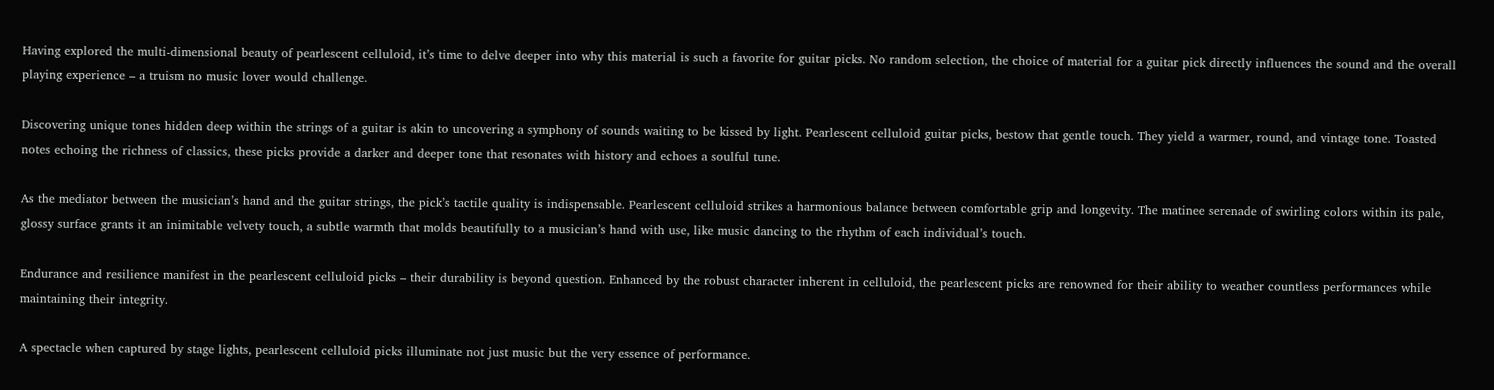Having explored the multi-dimensional beauty of pearlescent celluloid, it’s time to delve deeper into why this material is such a favorite for guitar picks. No random selection, the choice of material for a guitar pick directly influences the sound and the overall playing experience – a truism no music lover would challenge.

Discovering unique tones hidden deep within the strings of a guitar is akin to uncovering a symphony of sounds waiting to be kissed by light. Pearlescent celluloid guitar picks, bestow that gentle touch. They yield a warmer, round, and vintage tone. Toasted notes echoing the richness of classics, these picks provide a darker and deeper tone that resonates with history and echoes a soulful tune.

As the mediator between the musician’s hand and the guitar strings, the pick’s tactile quality is indispensable. Pearlescent celluloid strikes a harmonious balance between comfortable grip and longevity. The matinee serenade of swirling colors within its pale, glossy surface grants it an inimitable velvety touch, a subtle warmth that molds beautifully to a musician’s hand with use, like music dancing to the rhythm of each individual’s touch.

Endurance and resilience manifest in the pearlescent celluloid picks – their durability is beyond question. Enhanced by the robust character inherent in celluloid, the pearlescent picks are renowned for their ability to weather countless performances while maintaining their integrity.

A spectacle when captured by stage lights, pearlescent celluloid picks illuminate not just music but the very essence of performance.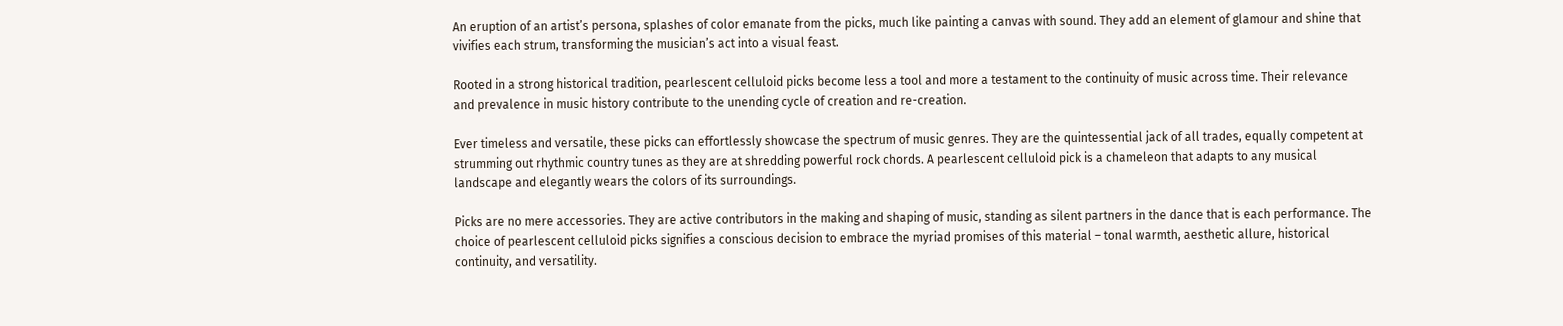An eruption of an artist’s persona, splashes of color emanate from the picks, much like painting a canvas with sound. They add an element of glamour and shine that vivifies each strum, transforming the musician’s act into a visual feast.

Rooted in a strong historical tradition, pearlescent celluloid picks become less a tool and more a testament to the continuity of music across time. Their relevance and prevalence in music history contribute to the unending cycle of creation and re-creation.

Ever timeless and versatile, these picks can effortlessly showcase the spectrum of music genres. They are the quintessential jack of all trades, equally competent at strumming out rhythmic country tunes as they are at shredding powerful rock chords. A pearlescent celluloid pick is a chameleon that adapts to any musical landscape and elegantly wears the colors of its surroundings.

Picks are no mere accessories. They are active contributors in the making and shaping of music, standing as silent partners in the dance that is each performance. The choice of pearlescent celluloid picks signifies a conscious decision to embrace the myriad promises of this material – tonal warmth, aesthetic allure, historical continuity, and versatility.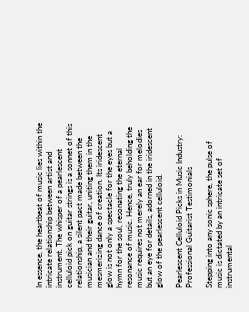In essence, the heartbeat of music lies within the intricate relationship between artist and instrument. The whisper of a pearlescent celluloid pick on guitar strings is a sonnet of this relationship, a silent pact made between the musician and their guitar, uniting them in the mesmerizing dance of creation. Its iridescent glow is not only a spectacle for the eyes but a hymn for the soul, resonating the eternal resonance of music. Hence, truly beholding the music requires not merely an ear for melodies but an eye for details, adorned in the iridescent glow of the pearlescent celluloid.

Pearlescent Celluloid Picks in Music Industry: Professional Guitarist Testimonials

Stepping into any sonic sphere, the pulse of music is dictated by an intricate set of instrumental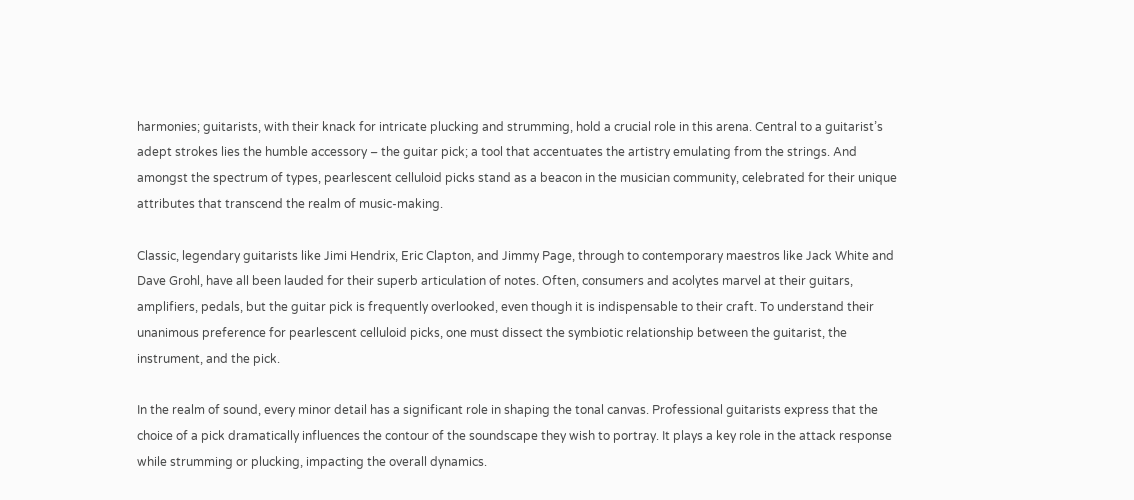harmonies; guitarists, with their knack for intricate plucking and strumming, hold a crucial role in this arena. Central to a guitarist’s adept strokes lies the humble accessory – the guitar pick; a tool that accentuates the artistry emulating from the strings. And amongst the spectrum of types, pearlescent celluloid picks stand as a beacon in the musician community, celebrated for their unique attributes that transcend the realm of music-making.

Classic, legendary guitarists like Jimi Hendrix, Eric Clapton, and Jimmy Page, through to contemporary maestros like Jack White and Dave Grohl, have all been lauded for their superb articulation of notes. Often, consumers and acolytes marvel at their guitars, amplifiers, pedals, but the guitar pick is frequently overlooked, even though it is indispensable to their craft. To understand their unanimous preference for pearlescent celluloid picks, one must dissect the symbiotic relationship between the guitarist, the instrument, and the pick.

In the realm of sound, every minor detail has a significant role in shaping the tonal canvas. Professional guitarists express that the choice of a pick dramatically influences the contour of the soundscape they wish to portray. It plays a key role in the attack response while strumming or plucking, impacting the overall dynamics.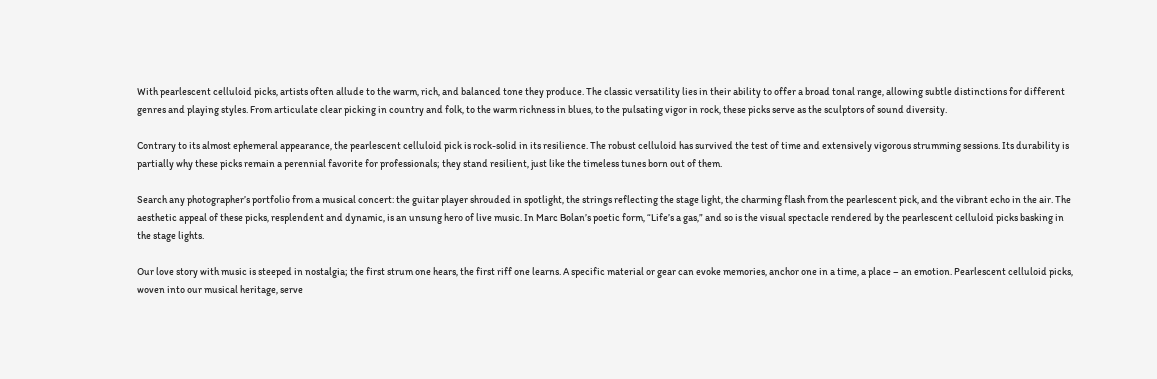With pearlescent celluloid picks, artists often allude to the warm, rich, and balanced tone they produce. The classic versatility lies in their ability to offer a broad tonal range, allowing subtle distinctions for different genres and playing styles. From articulate clear picking in country and folk, to the warm richness in blues, to the pulsating vigor in rock, these picks serve as the sculptors of sound diversity.

Contrary to its almost ephemeral appearance, the pearlescent celluloid pick is rock-solid in its resilience. The robust celluloid has survived the test of time and extensively vigorous strumming sessions. Its durability is partially why these picks remain a perennial favorite for professionals; they stand resilient, just like the timeless tunes born out of them.

Search any photographer’s portfolio from a musical concert: the guitar player shrouded in spotlight, the strings reflecting the stage light, the charming flash from the pearlescent pick, and the vibrant echo in the air. The aesthetic appeal of these picks, resplendent and dynamic, is an unsung hero of live music. In Marc Bolan’s poetic form, “Life’s a gas,” and so is the visual spectacle rendered by the pearlescent celluloid picks basking in the stage lights.

Our love story with music is steeped in nostalgia; the first strum one hears, the first riff one learns. A specific material or gear can evoke memories, anchor one in a time, a place – an emotion. Pearlescent celluloid picks, woven into our musical heritage, serve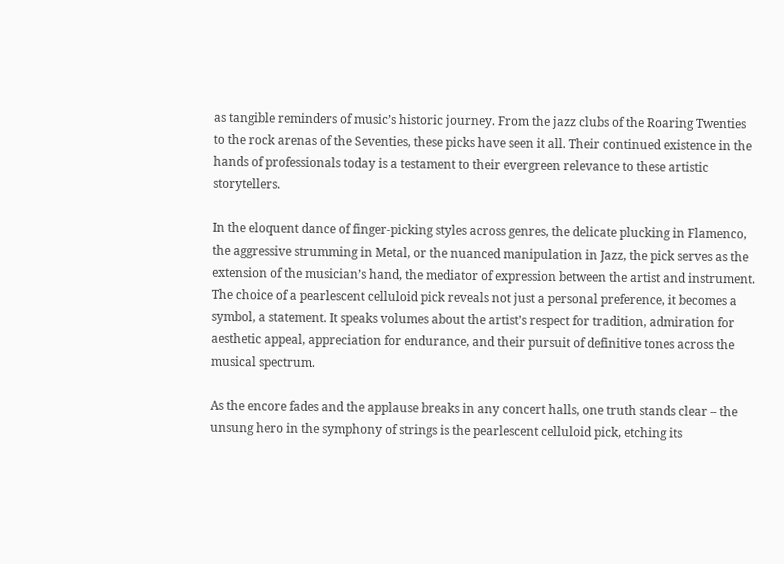as tangible reminders of music’s historic journey. From the jazz clubs of the Roaring Twenties to the rock arenas of the Seventies, these picks have seen it all. Their continued existence in the hands of professionals today is a testament to their evergreen relevance to these artistic storytellers.

In the eloquent dance of finger-picking styles across genres, the delicate plucking in Flamenco, the aggressive strumming in Metal, or the nuanced manipulation in Jazz, the pick serves as the extension of the musician’s hand, the mediator of expression between the artist and instrument. The choice of a pearlescent celluloid pick reveals not just a personal preference, it becomes a symbol, a statement. It speaks volumes about the artist’s respect for tradition, admiration for aesthetic appeal, appreciation for endurance, and their pursuit of definitive tones across the musical spectrum.

As the encore fades and the applause breaks in any concert halls, one truth stands clear – the unsung hero in the symphony of strings is the pearlescent celluloid pick, etching its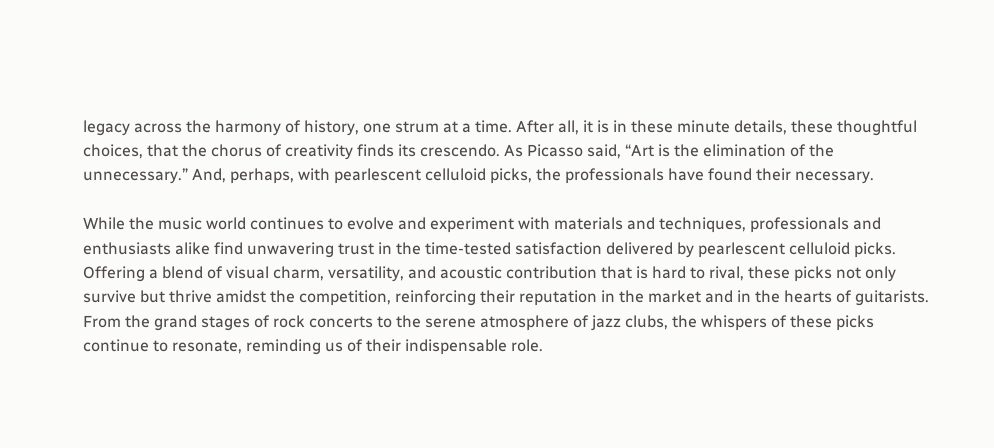legacy across the harmony of history, one strum at a time. After all, it is in these minute details, these thoughtful choices, that the chorus of creativity finds its crescendo. As Picasso said, “Art is the elimination of the unnecessary.” And, perhaps, with pearlescent celluloid picks, the professionals have found their necessary.

While the music world continues to evolve and experiment with materials and techniques, professionals and enthusiasts alike find unwavering trust in the time-tested satisfaction delivered by pearlescent celluloid picks. Offering a blend of visual charm, versatility, and acoustic contribution that is hard to rival, these picks not only survive but thrive amidst the competition, reinforcing their reputation in the market and in the hearts of guitarists. From the grand stages of rock concerts to the serene atmosphere of jazz clubs, the whispers of these picks continue to resonate, reminding us of their indispensable role.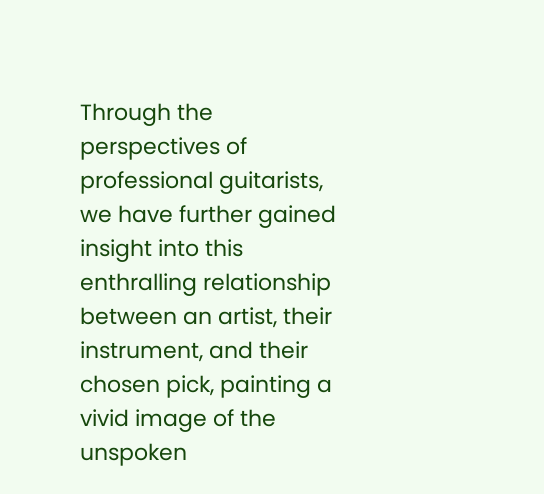Through the perspectives of professional guitarists, we have further gained insight into this enthralling relationship between an artist, their instrument, and their chosen pick, painting a vivid image of the unspoken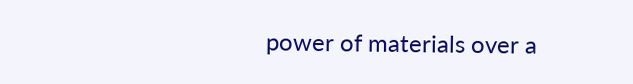power of materials over a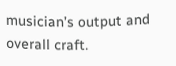musician’s output and overall craft.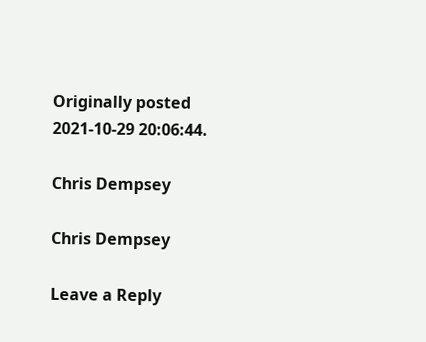Originally posted 2021-10-29 20:06:44.

Chris Dempsey

Chris Dempsey

Leave a Reply